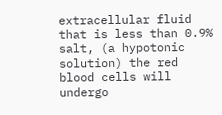extracellular fluid that is less than 0.9% salt, (a hypotonic solution) the red blood cells will undergo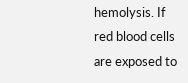hemolysis. If red blood cells are exposed to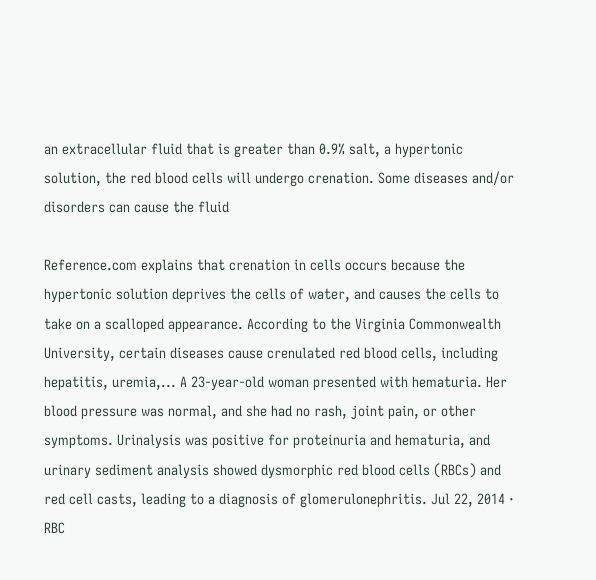an extracellular fluid that is greater than 0.9% salt, a hypertonic solution, the red blood cells will undergo crenation. Some diseases and/or disorders can cause the fluid

Reference.com explains that crenation in cells occurs because the hypertonic solution deprives the cells of water, and causes the cells to take on a scalloped appearance. According to the Virginia Commonwealth University, certain diseases cause crenulated red blood cells, including hepatitis, uremia,... A 23-year-old woman presented with hematuria. Her blood pressure was normal, and she had no rash, joint pain, or other symptoms. Urinalysis was positive for proteinuria and hematuria, and urinary sediment analysis showed dysmorphic red blood cells (RBCs) and red cell casts, leading to a diagnosis of glomerulonephritis. Jul 22, 2014 · RBC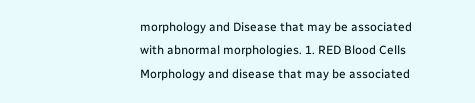morphology and Disease that may be associated with abnormal morphologies. 1. RED Blood Cells Morphology and disease that may be associated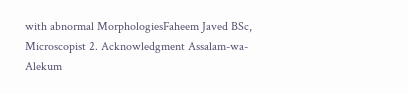with abnormal MorphologiesFaheem Javed BSc, Microscopist 2. Acknowledgment Assalam-wa-Alekum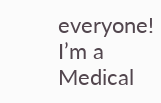everyone! I’m a Medical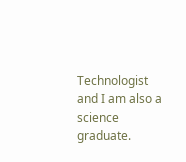Technologist and I am also a science graduate.